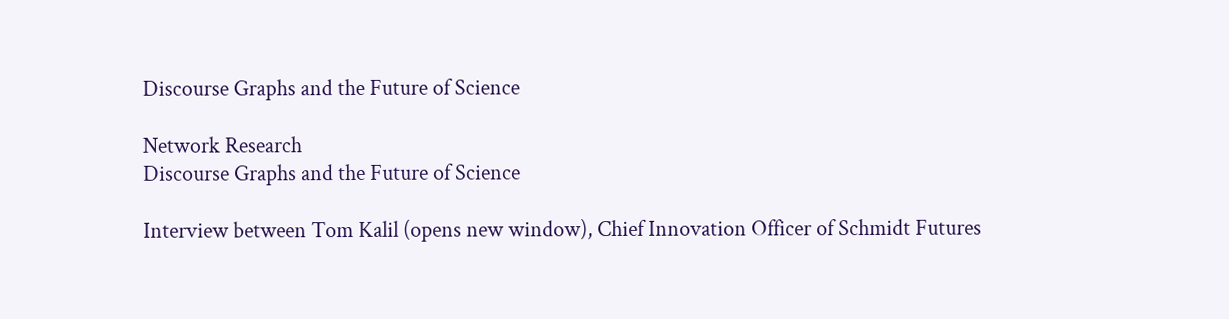Discourse Graphs and the Future of Science

Network Research
Discourse Graphs and the Future of Science

Interview between Tom Kalil (opens new window), Chief Innovation Officer of Schmidt Futures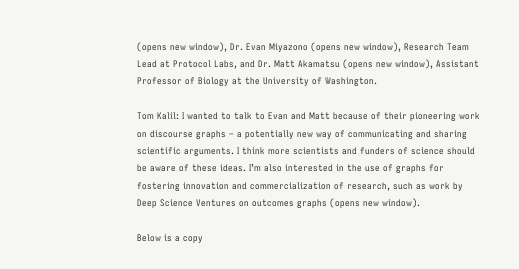(opens new window), Dr. Evan Miyazono (opens new window), Research Team Lead at Protocol Labs, and Dr. Matt Akamatsu (opens new window), Assistant Professor of Biology at the University of Washington.

Tom Kalil: I wanted to talk to Evan and Matt because of their pioneering work on discourse graphs – a potentially new way of communicating and sharing scientific arguments. I think more scientists and funders of science should be aware of these ideas. I’m also interested in the use of graphs for fostering innovation and commercialization of research, such as work by Deep Science Ventures on outcomes graphs (opens new window).

Below is a copy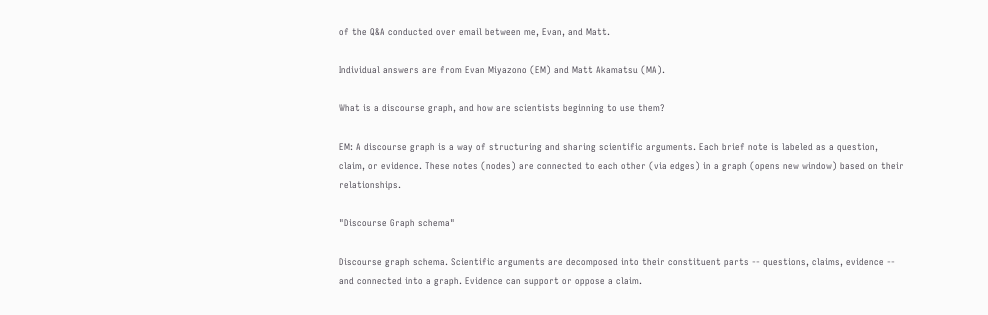of the Q&A conducted over email between me, Evan, and Matt.

Individual answers are from Evan Miyazono (EM) and Matt Akamatsu (MA).

What is a discourse graph, and how are scientists beginning to use them?

EM: A discourse graph is a way of structuring and sharing scientific arguments. Each brief note is labeled as a question, claim, or evidence. These notes (nodes) are connected to each other (via edges) in a graph (opens new window) based on their relationships.

"Discourse Graph schema"

Discourse graph schema. Scientific arguments are decomposed into their constituent parts -- questions, claims, evidence -- and connected into a graph. Evidence can support or oppose a claim.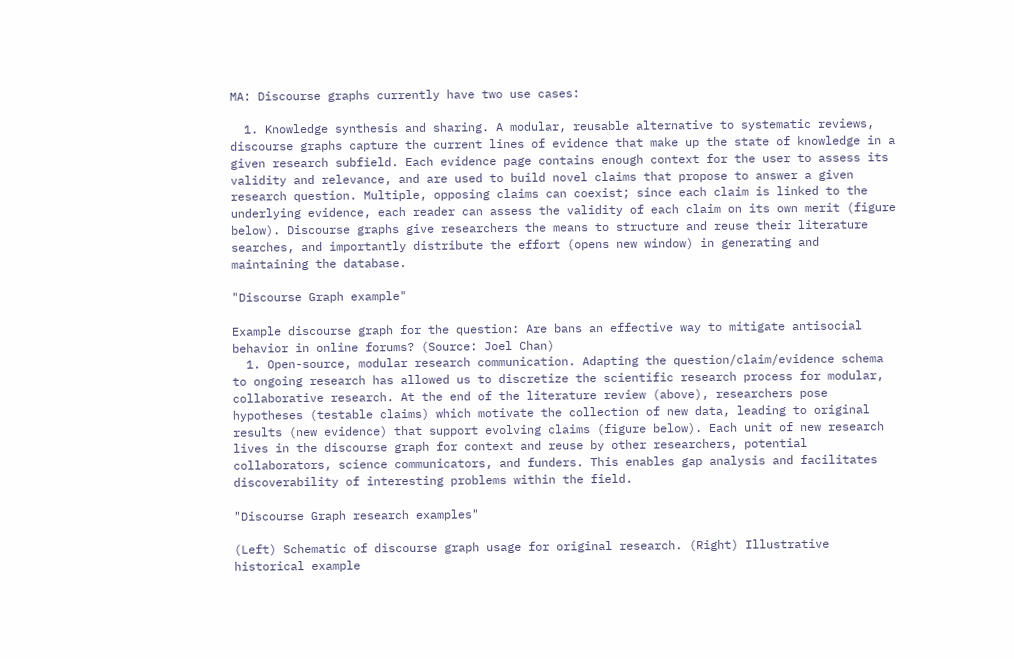MA: Discourse graphs currently have two use cases:

  1. Knowledge synthesis and sharing. A modular, reusable alternative to systematic reviews, discourse graphs capture the current lines of evidence that make up the state of knowledge in a given research subfield. Each evidence page contains enough context for the user to assess its validity and relevance, and are used to build novel claims that propose to answer a given research question. Multiple, opposing claims can coexist; since each claim is linked to the underlying evidence, each reader can assess the validity of each claim on its own merit (figure below). Discourse graphs give researchers the means to structure and reuse their literature searches, and importantly distribute the effort (opens new window) in generating and maintaining the database.

"Discourse Graph example"

Example discourse graph for the question: Are bans an effective way to mitigate antisocial behavior in online forums? (Source: Joel Chan)
  1. Open-source, modular research communication. Adapting the question/claim/evidence schema to ongoing research has allowed us to discretize the scientific research process for modular, collaborative research. At the end of the literature review (above), researchers pose hypotheses (testable claims) which motivate the collection of new data, leading to original results (new evidence) that support evolving claims (figure below). Each unit of new research lives in the discourse graph for context and reuse by other researchers, potential collaborators, science communicators, and funders. This enables gap analysis and facilitates discoverability of interesting problems within the field.

"Discourse Graph research examples"

(Left) Schematic of discourse graph usage for original research. (Right) Illustrative historical example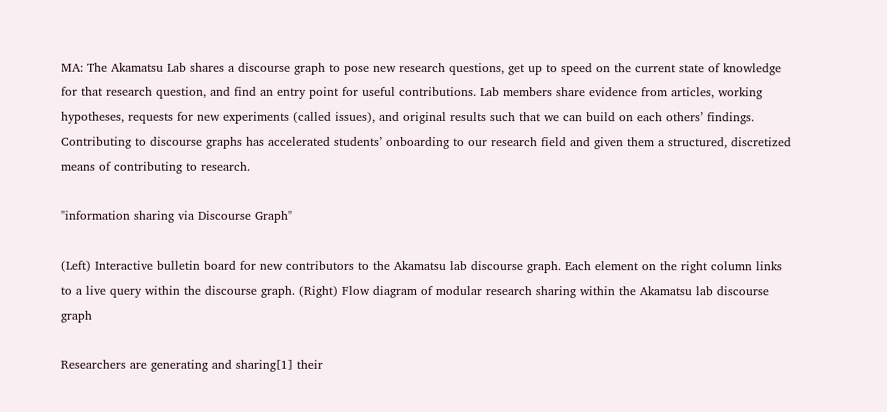MA: The Akamatsu Lab shares a discourse graph to pose new research questions, get up to speed on the current state of knowledge for that research question, and find an entry point for useful contributions. Lab members share evidence from articles, working hypotheses, requests for new experiments (called issues), and original results such that we can build on each others’ findings. Contributing to discourse graphs has accelerated students’ onboarding to our research field and given them a structured, discretized means of contributing to research.

"information sharing via Discourse Graph"

(Left) Interactive bulletin board for new contributors to the Akamatsu lab discourse graph. Each element on the right column links to a live query within the discourse graph. (Right) Flow diagram of modular research sharing within the Akamatsu lab discourse graph

Researchers are generating and sharing[1] their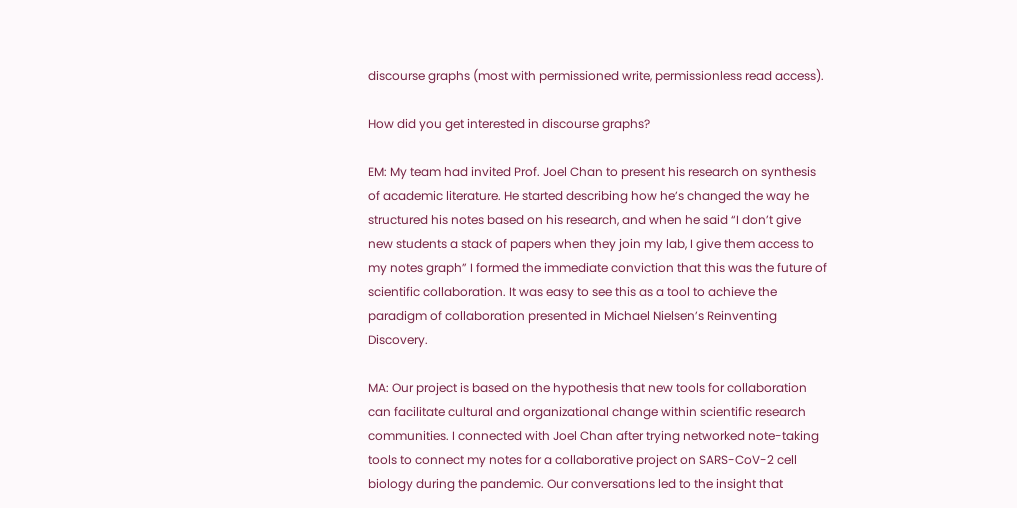discourse graphs (most with permissioned write, permissionless read access).

How did you get interested in discourse graphs?

EM: My team had invited Prof. Joel Chan to present his research on synthesis of academic literature. He started describing how he’s changed the way he structured his notes based on his research, and when he said “I don’t give new students a stack of papers when they join my lab, I give them access to my notes graph” I formed the immediate conviction that this was the future of scientific collaboration. It was easy to see this as a tool to achieve the paradigm of collaboration presented in Michael Nielsen’s Reinventing Discovery.

MA: Our project is based on the hypothesis that new tools for collaboration can facilitate cultural and organizational change within scientific research communities. I connected with Joel Chan after trying networked note-taking tools to connect my notes for a collaborative project on SARS-CoV-2 cell biology during the pandemic. Our conversations led to the insight that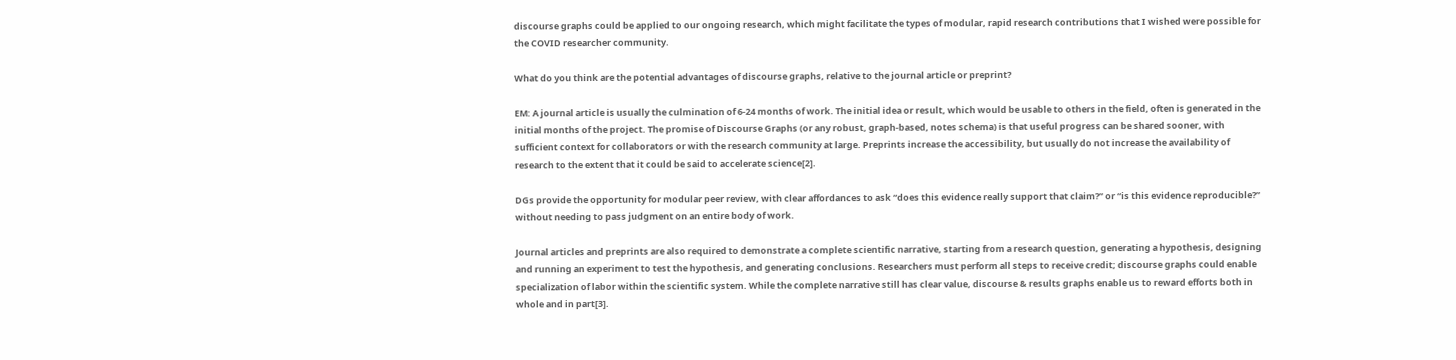discourse graphs could be applied to our ongoing research, which might facilitate the types of modular, rapid research contributions that I wished were possible for the COVID researcher community.

What do you think are the potential advantages of discourse graphs, relative to the journal article or preprint?

EM: A journal article is usually the culmination of 6-24 months of work. The initial idea or result, which would be usable to others in the field, often is generated in the initial months of the project. The promise of Discourse Graphs (or any robust, graph-based, notes schema) is that useful progress can be shared sooner, with sufficient context for collaborators or with the research community at large. Preprints increase the accessibility, but usually do not increase the availability of research to the extent that it could be said to accelerate science[2].

DGs provide the opportunity for modular peer review, with clear affordances to ask “does this evidence really support that claim?” or “is this evidence reproducible?” without needing to pass judgment on an entire body of work.

Journal articles and preprints are also required to demonstrate a complete scientific narrative, starting from a research question, generating a hypothesis, designing and running an experiment to test the hypothesis, and generating conclusions. Researchers must perform all steps to receive credit; discourse graphs could enable specialization of labor within the scientific system. While the complete narrative still has clear value, discourse & results graphs enable us to reward efforts both in whole and in part[3].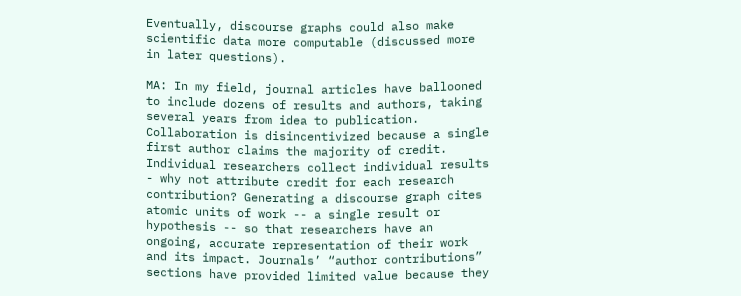Eventually, discourse graphs could also make scientific data more computable (discussed more in later questions).

MA: In my field, journal articles have ballooned to include dozens of results and authors, taking several years from idea to publication. Collaboration is disincentivized because a single first author claims the majority of credit. Individual researchers collect individual results - why not attribute credit for each research contribution? Generating a discourse graph cites atomic units of work -- a single result or hypothesis -- so that researchers have an ongoing, accurate representation of their work and its impact. Journals’ “author contributions” sections have provided limited value because they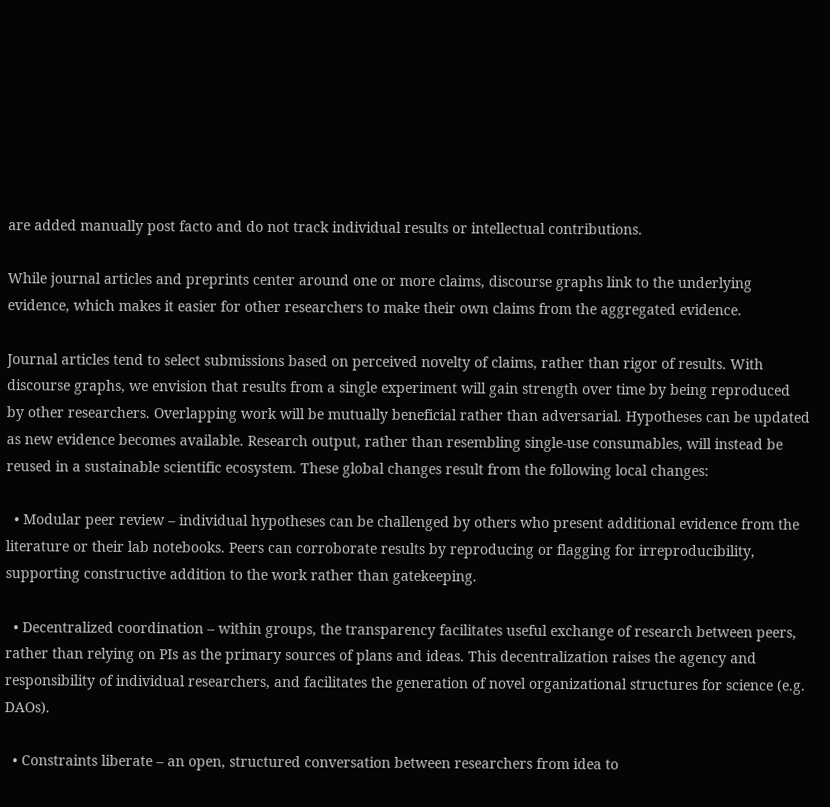are added manually post facto and do not track individual results or intellectual contributions.

While journal articles and preprints center around one or more claims, discourse graphs link to the underlying evidence, which makes it easier for other researchers to make their own claims from the aggregated evidence.

Journal articles tend to select submissions based on perceived novelty of claims, rather than rigor of results. With discourse graphs, we envision that results from a single experiment will gain strength over time by being reproduced by other researchers. Overlapping work will be mutually beneficial rather than adversarial. Hypotheses can be updated as new evidence becomes available. Research output, rather than resembling single-use consumables, will instead be reused in a sustainable scientific ecosystem. These global changes result from the following local changes:

  • Modular peer review – individual hypotheses can be challenged by others who present additional evidence from the literature or their lab notebooks. Peers can corroborate results by reproducing or flagging for irreproducibility, supporting constructive addition to the work rather than gatekeeping.

  • Decentralized coordination – within groups, the transparency facilitates useful exchange of research between peers, rather than relying on PIs as the primary sources of plans and ideas. This decentralization raises the agency and responsibility of individual researchers, and facilitates the generation of novel organizational structures for science (e.g. DAOs).

  • Constraints liberate – an open, structured conversation between researchers from idea to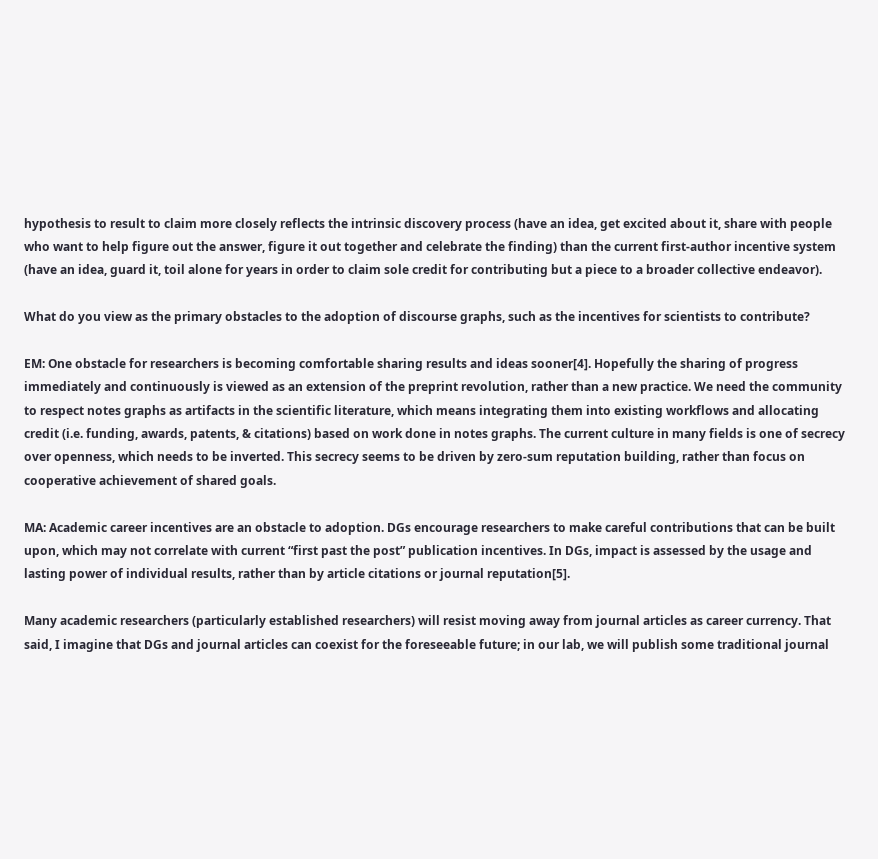hypothesis to result to claim more closely reflects the intrinsic discovery process (have an idea, get excited about it, share with people who want to help figure out the answer, figure it out together and celebrate the finding) than the current first-author incentive system (have an idea, guard it, toil alone for years in order to claim sole credit for contributing but a piece to a broader collective endeavor).

What do you view as the primary obstacles to the adoption of discourse graphs, such as the incentives for scientists to contribute?

EM: One obstacle for researchers is becoming comfortable sharing results and ideas sooner[4]. Hopefully the sharing of progress immediately and continuously is viewed as an extension of the preprint revolution, rather than a new practice. We need the community to respect notes graphs as artifacts in the scientific literature, which means integrating them into existing workflows and allocating credit (i.e. funding, awards, patents, & citations) based on work done in notes graphs. The current culture in many fields is one of secrecy over openness, which needs to be inverted. This secrecy seems to be driven by zero-sum reputation building, rather than focus on cooperative achievement of shared goals.

MA: Academic career incentives are an obstacle to adoption. DGs encourage researchers to make careful contributions that can be built upon, which may not correlate with current “first past the post” publication incentives. In DGs, impact is assessed by the usage and lasting power of individual results, rather than by article citations or journal reputation[5].

Many academic researchers (particularly established researchers) will resist moving away from journal articles as career currency. That said, I imagine that DGs and journal articles can coexist for the foreseeable future; in our lab, we will publish some traditional journal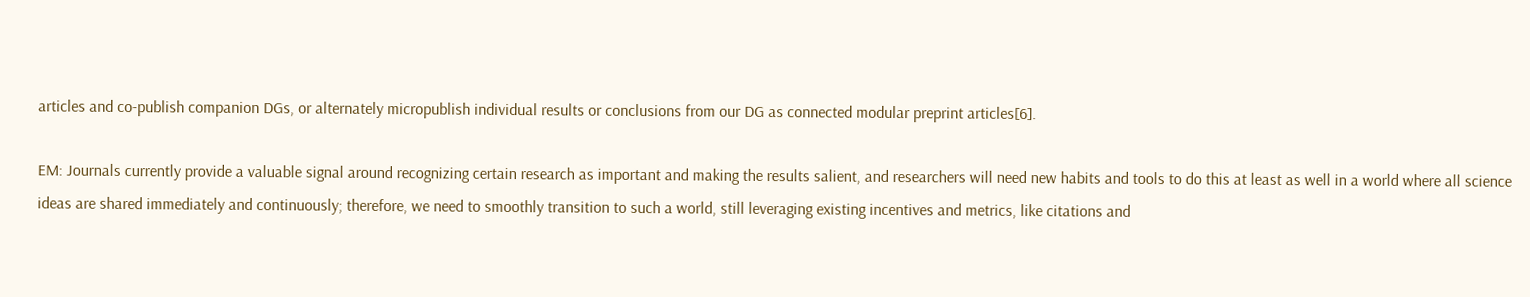articles and co-publish companion DGs, or alternately micropublish individual results or conclusions from our DG as connected modular preprint articles[6].

EM: Journals currently provide a valuable signal around recognizing certain research as important and making the results salient, and researchers will need new habits and tools to do this at least as well in a world where all science ideas are shared immediately and continuously; therefore, we need to smoothly transition to such a world, still leveraging existing incentives and metrics, like citations and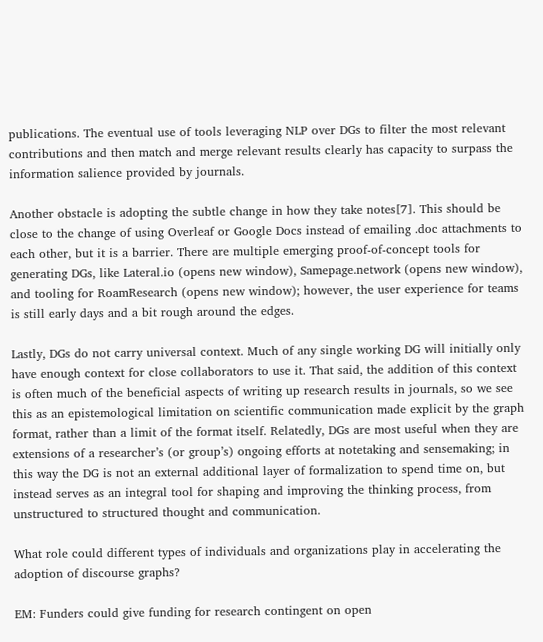publications. The eventual use of tools leveraging NLP over DGs to filter the most relevant contributions and then match and merge relevant results clearly has capacity to surpass the information salience provided by journals.

Another obstacle is adopting the subtle change in how they take notes[7]. This should be close to the change of using Overleaf or Google Docs instead of emailing .doc attachments to each other, but it is a barrier. There are multiple emerging proof-of-concept tools for generating DGs, like Lateral.io (opens new window), Samepage.network (opens new window), and tooling for RoamResearch (opens new window); however, the user experience for teams is still early days and a bit rough around the edges.

Lastly, DGs do not carry universal context. Much of any single working DG will initially only have enough context for close collaborators to use it. That said, the addition of this context is often much of the beneficial aspects of writing up research results in journals, so we see this as an epistemological limitation on scientific communication made explicit by the graph format, rather than a limit of the format itself. Relatedly, DGs are most useful when they are extensions of a researcher’s (or group’s) ongoing efforts at notetaking and sensemaking; in this way the DG is not an external additional layer of formalization to spend time on, but instead serves as an integral tool for shaping and improving the thinking process, from unstructured to structured thought and communication.

What role could different types of individuals and organizations play in accelerating the adoption of discourse graphs?

EM: Funders could give funding for research contingent on open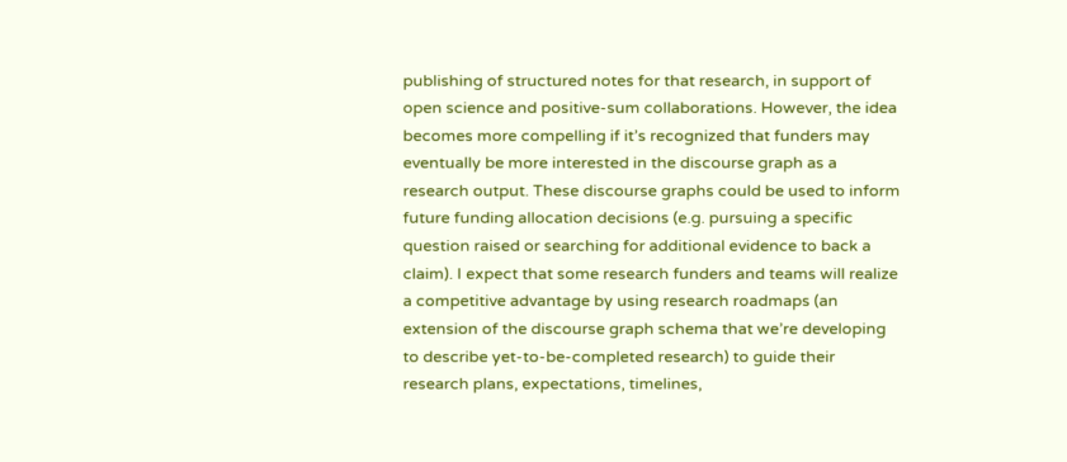publishing of structured notes for that research, in support of open science and positive-sum collaborations. However, the idea becomes more compelling if it’s recognized that funders may eventually be more interested in the discourse graph as a research output. These discourse graphs could be used to inform future funding allocation decisions (e.g. pursuing a specific question raised or searching for additional evidence to back a claim). I expect that some research funders and teams will realize a competitive advantage by using research roadmaps (an extension of the discourse graph schema that we’re developing to describe yet-to-be-completed research) to guide their research plans, expectations, timelines,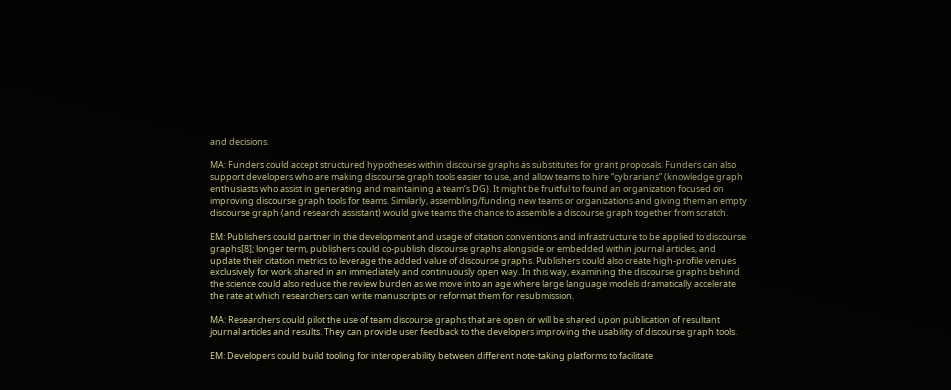and decisions.

MA: Funders could accept structured hypotheses within discourse graphs as substitutes for grant proposals. Funders can also support developers who are making discourse graph tools easier to use, and allow teams to hire “cybrarians” (knowledge graph enthusiasts who assist in generating and maintaining a team’s DG). It might be fruitful to found an organization focused on improving discourse graph tools for teams. Similarly, assembling/funding new teams or organizations and giving them an empty discourse graph (and research assistant) would give teams the chance to assemble a discourse graph together from scratch.

EM: Publishers could partner in the development and usage of citation conventions and infrastructure to be applied to discourse graphs[8]; longer term, publishers could co-publish discourse graphs alongside or embedded within journal articles, and update their citation metrics to leverage the added value of discourse graphs. Publishers could also create high-profile venues exclusively for work shared in an immediately and continuously open way. In this way, examining the discourse graphs behind the science could also reduce the review burden as we move into an age where large language models dramatically accelerate the rate at which researchers can write manuscripts or reformat them for resubmission.

MA: Researchers could pilot the use of team discourse graphs that are open or will be shared upon publication of resultant journal articles and results. They can provide user feedback to the developers improving the usability of discourse graph tools.

EM: Developers could build tooling for interoperability between different note-taking platforms to facilitate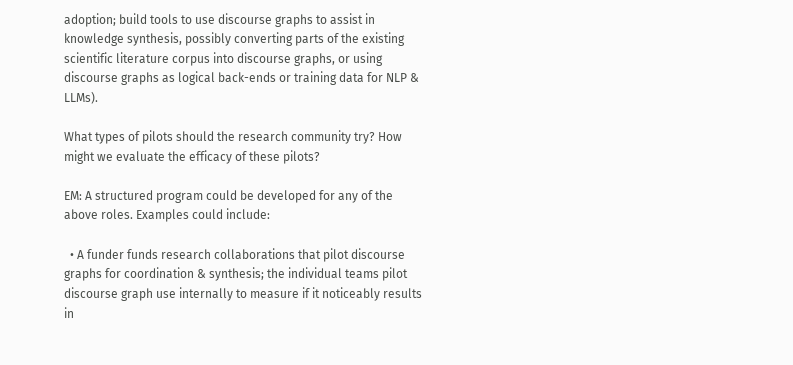adoption; build tools to use discourse graphs to assist in knowledge synthesis, possibly converting parts of the existing scientific literature corpus into discourse graphs, or using discourse graphs as logical back-ends or training data for NLP & LLMs).

What types of pilots should the research community try? How might we evaluate the efficacy of these pilots?

EM: A structured program could be developed for any of the above roles. Examples could include:

  • A funder funds research collaborations that pilot discourse graphs for coordination & synthesis; the individual teams pilot discourse graph use internally to measure if it noticeably results in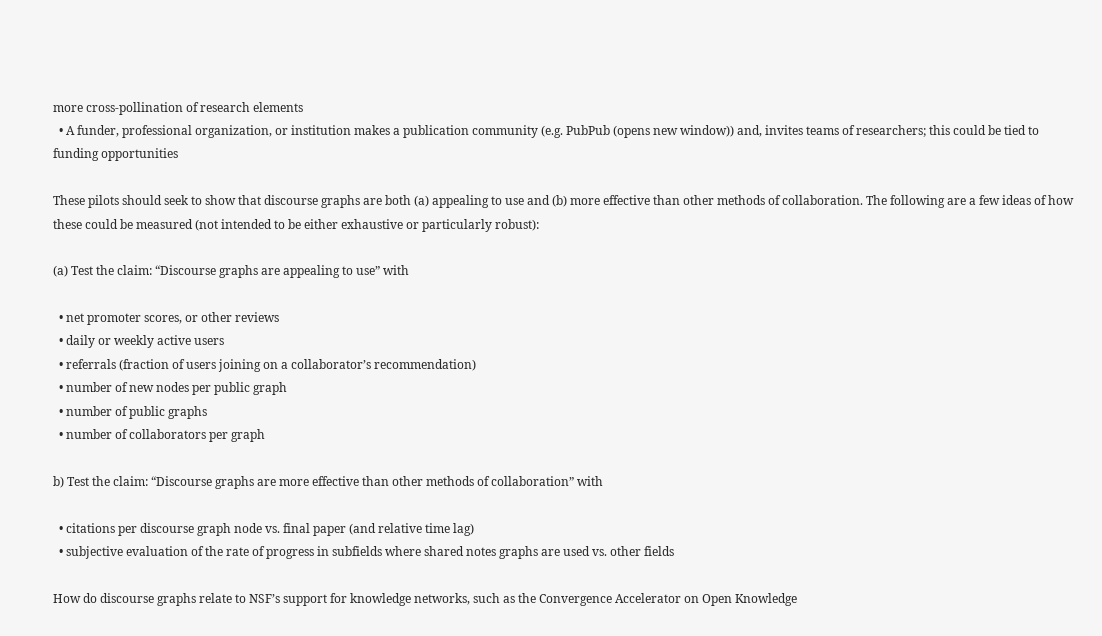more cross-pollination of research elements
  • A funder, professional organization, or institution makes a publication community (e.g. PubPub (opens new window)) and, invites teams of researchers; this could be tied to funding opportunities

These pilots should seek to show that discourse graphs are both (a) appealing to use and (b) more effective than other methods of collaboration. The following are a few ideas of how these could be measured (not intended to be either exhaustive or particularly robust):

(a) Test the claim: “Discourse graphs are appealing to use” with

  • net promoter scores, or other reviews
  • daily or weekly active users
  • referrals (fraction of users joining on a collaborator’s recommendation)
  • number of new nodes per public graph
  • number of public graphs
  • number of collaborators per graph

b) Test the claim: “Discourse graphs are more effective than other methods of collaboration” with

  • citations per discourse graph node vs. final paper (and relative time lag)
  • subjective evaluation of the rate of progress in subfields where shared notes graphs are used vs. other fields

How do discourse graphs relate to NSF’s support for knowledge networks, such as the Convergence Accelerator on Open Knowledge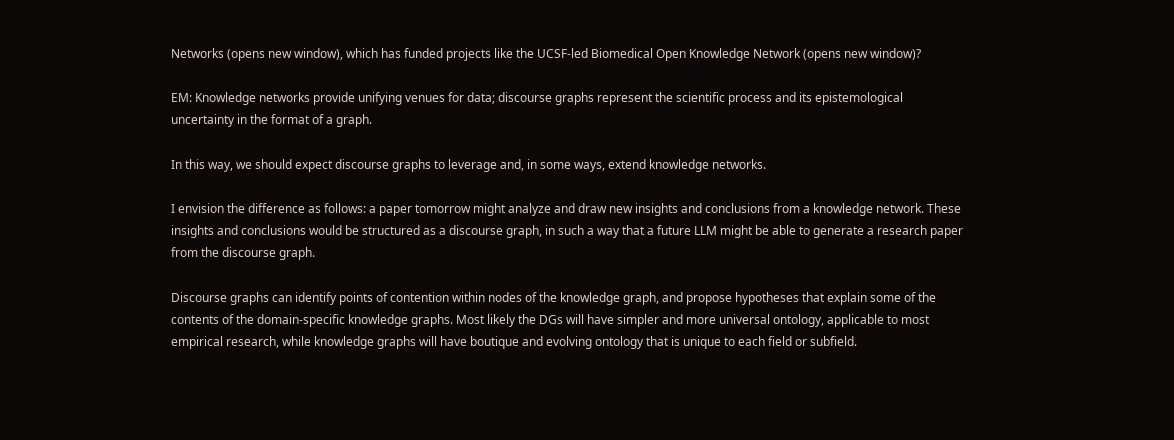Networks (opens new window), which has funded projects like the UCSF-led Biomedical Open Knowledge Network (opens new window)?

EM: Knowledge networks provide unifying venues for data; discourse graphs represent the scientific process and its epistemological uncertainty in the format of a graph.

In this way, we should expect discourse graphs to leverage and, in some ways, extend knowledge networks.

I envision the difference as follows: a paper tomorrow might analyze and draw new insights and conclusions from a knowledge network. These insights and conclusions would be structured as a discourse graph, in such a way that a future LLM might be able to generate a research paper from the discourse graph.

Discourse graphs can identify points of contention within nodes of the knowledge graph, and propose hypotheses that explain some of the contents of the domain-specific knowledge graphs. Most likely the DGs will have simpler and more universal ontology, applicable to most empirical research, while knowledge graphs will have boutique and evolving ontology that is unique to each field or subfield.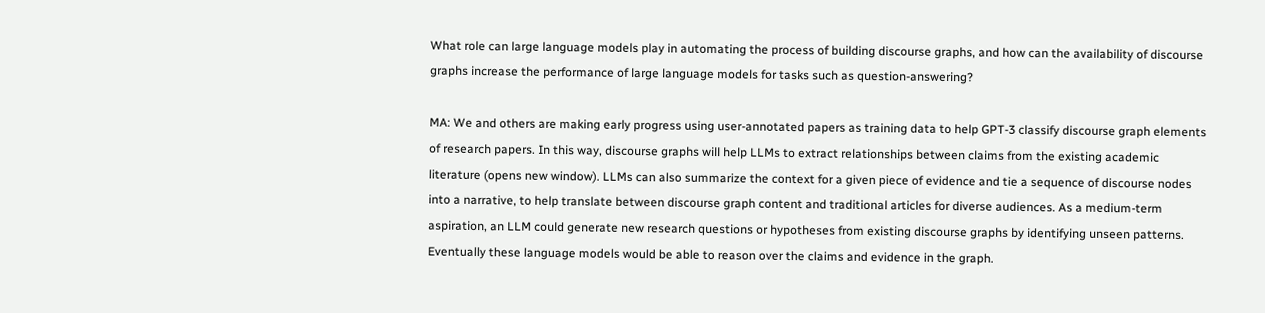What role can large language models play in automating the process of building discourse graphs, and how can the availability of discourse graphs increase the performance of large language models for tasks such as question-answering?

MA: We and others are making early progress using user-annotated papers as training data to help GPT-3 classify discourse graph elements of research papers. In this way, discourse graphs will help LLMs to extract relationships between claims from the existing academic literature (opens new window). LLMs can also summarize the context for a given piece of evidence and tie a sequence of discourse nodes into a narrative, to help translate between discourse graph content and traditional articles for diverse audiences. As a medium-term aspiration, an LLM could generate new research questions or hypotheses from existing discourse graphs by identifying unseen patterns. Eventually these language models would be able to reason over the claims and evidence in the graph.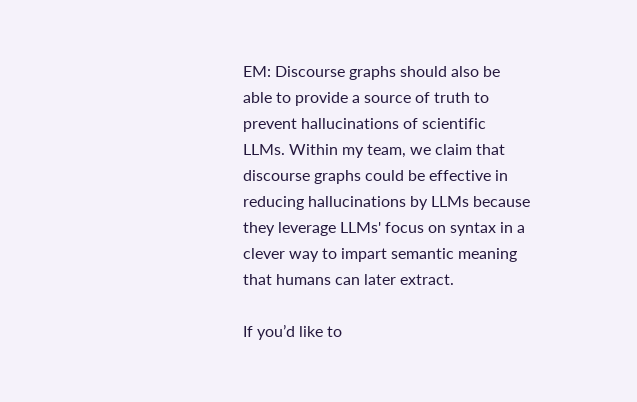EM: Discourse graphs should also be able to provide a source of truth to prevent hallucinations of scientific LLMs. Within my team, we claim that discourse graphs could be effective in reducing hallucinations by LLMs because they leverage LLMs' focus on syntax in a clever way to impart semantic meaning that humans can later extract.

If you’d like to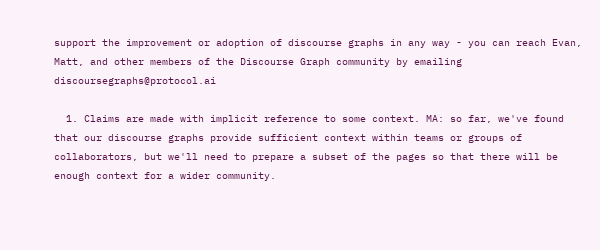support the improvement or adoption of discourse graphs in any way - you can reach Evan, Matt, and other members of the Discourse Graph community by emailing discoursegraphs@protocol.ai

  1. Claims are made with implicit reference to some context. MA: so far, we've found that our discourse graphs provide sufficient context within teams or groups of collaborators, but we'll need to prepare a subset of the pages so that there will be enough context for a wider community.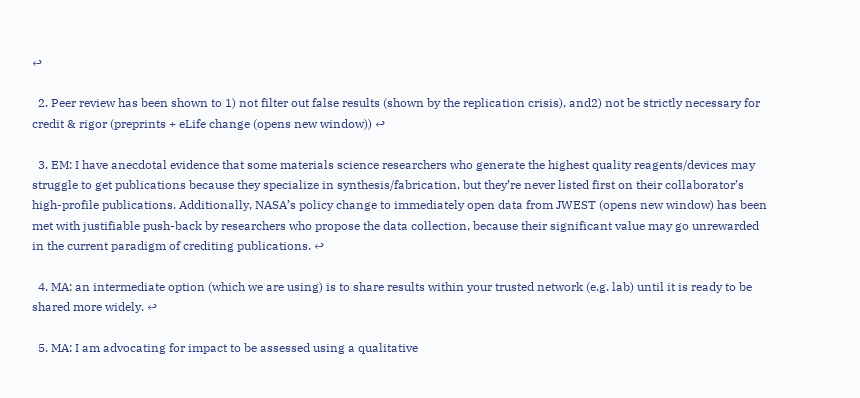↩

  2. Peer review has been shown to 1) not filter out false results (shown by the replication crisis), and2) not be strictly necessary for credit & rigor (preprints + eLife change (opens new window)) ↩

  3. EM: I have anecdotal evidence that some materials science researchers who generate the highest quality reagents/devices may struggle to get publications because they specialize in synthesis/fabrication, but they’re never listed first on their collaborator’s high-profile publications. Additionally, NASA’s policy change to immediately open data from JWEST (opens new window) has been met with justifiable push-back by researchers who propose the data collection, because their significant value may go unrewarded in the current paradigm of crediting publications. ↩

  4. MA: an intermediate option (which we are using) is to share results within your trusted network (e.g. lab) until it is ready to be shared more widely. ↩

  5. MA: I am advocating for impact to be assessed using a qualitative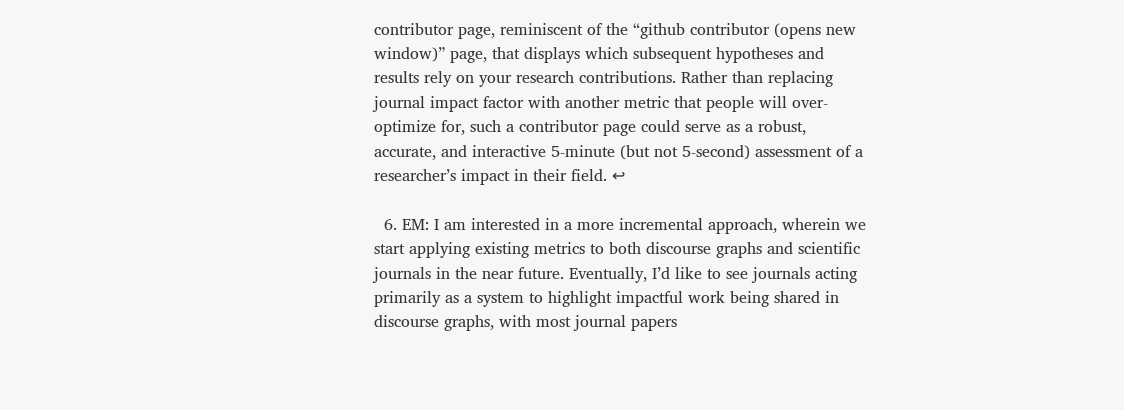contributor page, reminiscent of the “github contributor (opens new window)” page, that displays which subsequent hypotheses and results rely on your research contributions. Rather than replacing journal impact factor with another metric that people will over-optimize for, such a contributor page could serve as a robust, accurate, and interactive 5-minute (but not 5-second) assessment of a researcher’s impact in their field. ↩

  6. EM: I am interested in a more incremental approach, wherein we start applying existing metrics to both discourse graphs and scientific journals in the near future. Eventually, I’d like to see journals acting primarily as a system to highlight impactful work being shared in discourse graphs, with most journal papers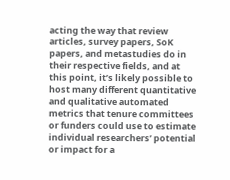acting the way that review articles, survey papers, SoK papers, and metastudies do in their respective fields, and at this point, it’s likely possible to host many different quantitative and qualitative automated metrics that tenure committees or funders could use to estimate individual researchers’ potential or impact for a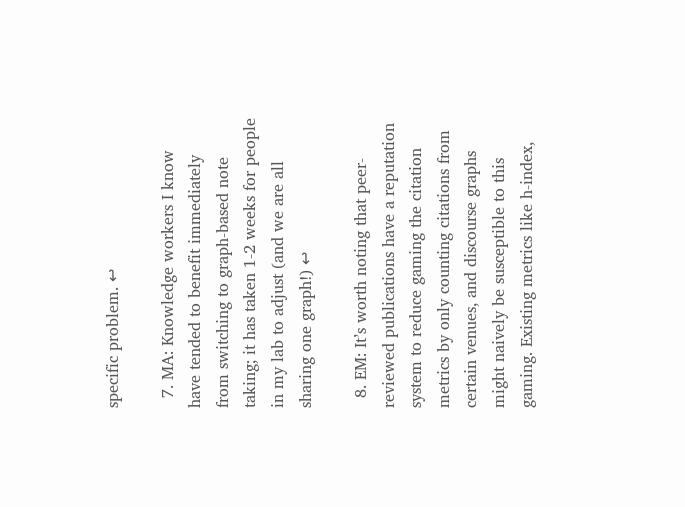specific problem. ↩

  7. MA: Knowledge workers I know have tended to benefit immediately from switching to graph-based note taking; it has taken 1-2 weeks for people in my lab to adjust (and we are all sharing one graph!) ↩

  8. EM: It’s worth noting that peer-reviewed publications have a reputation system to reduce gaming the citation metrics by only counting citations from certain venues, and discourse graphs might naively be susceptible to this gaming. Existing metrics like h-index,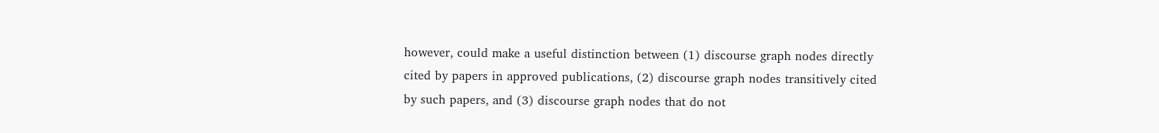however, could make a useful distinction between (1) discourse graph nodes directly cited by papers in approved publications, (2) discourse graph nodes transitively cited by such papers, and (3) discourse graph nodes that do not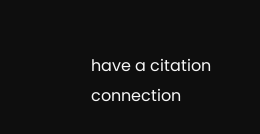have a citation connection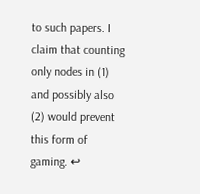to such papers. I claim that counting only nodes in (1) and possibly also (2) would prevent this form of gaming. ↩